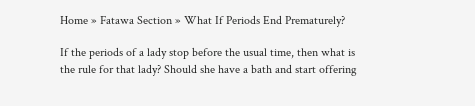Home » Fatawa Section » What If Periods End Prematurely?

If the periods of a lady stop before the usual time, then what is the rule for that lady? Should she have a bath and start offering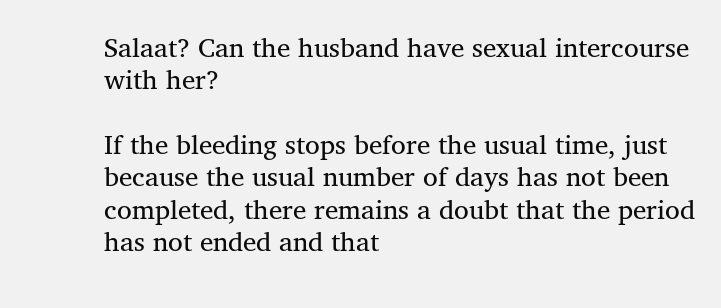Salaat? Can the husband have sexual intercourse with her?

If the bleeding stops before the usual time, just because the usual number of days has not been completed, there remains a doubt that the period has not ended and that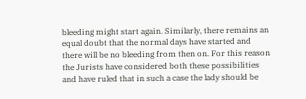bleeding might start again. Similarly, there remains an equal doubt that the normal days have started and there will be no bleeding from then on. For this reason the Jurists have considered both these possibilities and have ruled that in such a case the lady should be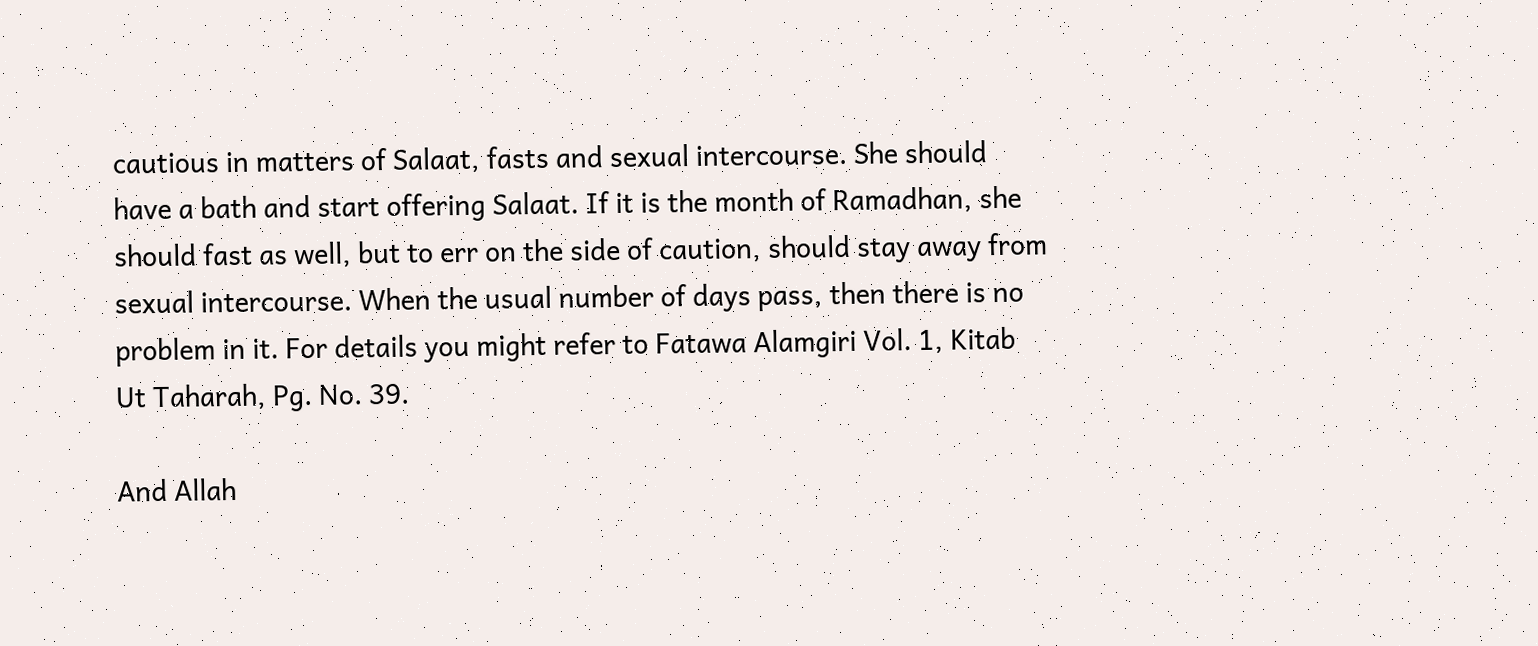cautious in matters of Salaat, fasts and sexual intercourse. She should have a bath and start offering Salaat. If it is the month of Ramadhan, she should fast as well, but to err on the side of caution, should stay away from sexual intercourse. When the usual number of days pass, then there is no problem in it. For details you might refer to Fatawa Alamgiri Vol. 1, Kitab Ut Taharah, Pg. No. 39.

And Allah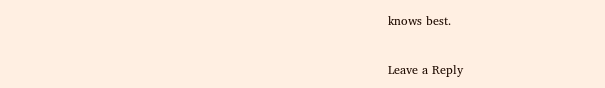knows best.


Leave a Reply